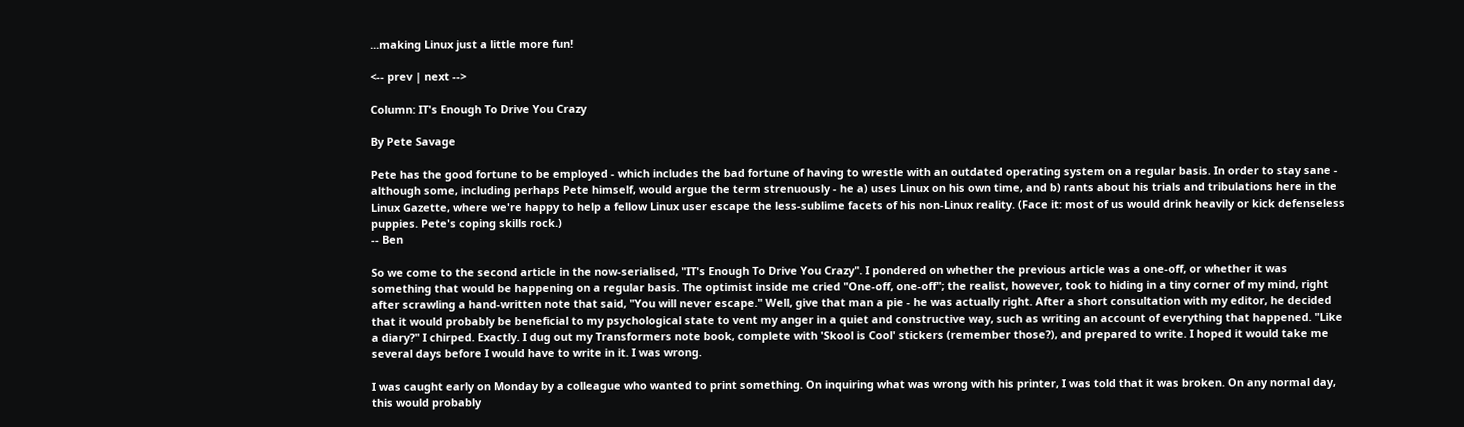...making Linux just a little more fun!

<-- prev | next -->

Column: IT's Enough To Drive You Crazy

By Pete Savage

Pete has the good fortune to be employed - which includes the bad fortune of having to wrestle with an outdated operating system on a regular basis. In order to stay sane - although some, including perhaps Pete himself, would argue the term strenuously - he a) uses Linux on his own time, and b) rants about his trials and tribulations here in the Linux Gazette, where we're happy to help a fellow Linux user escape the less-sublime facets of his non-Linux reality. (Face it: most of us would drink heavily or kick defenseless puppies. Pete's coping skills rock.)
-- Ben

So we come to the second article in the now-serialised, "IT's Enough To Drive You Crazy". I pondered on whether the previous article was a one-off, or whether it was something that would be happening on a regular basis. The optimist inside me cried "One-off, one-off"; the realist, however, took to hiding in a tiny corner of my mind, right after scrawling a hand-written note that said, "You will never escape." Well, give that man a pie - he was actually right. After a short consultation with my editor, he decided that it would probably be beneficial to my psychological state to vent my anger in a quiet and constructive way, such as writing an account of everything that happened. "Like a diary?" I chirped. Exactly. I dug out my Transformers note book, complete with 'Skool is Cool' stickers (remember those?), and prepared to write. I hoped it would take me several days before I would have to write in it. I was wrong.

I was caught early on Monday by a colleague who wanted to print something. On inquiring what was wrong with his printer, I was told that it was broken. On any normal day, this would probably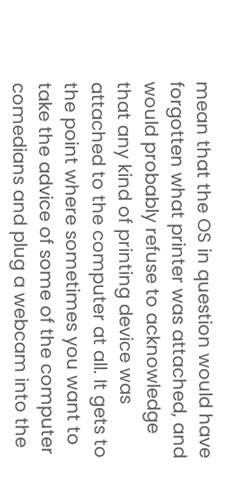mean that the OS in question would have forgotten what printer was attached, and would probably refuse to acknowledge that any kind of printing device was attached to the computer at all. It gets to the point where sometimes you want to take the advice of some of the computer comedians and plug a webcam into the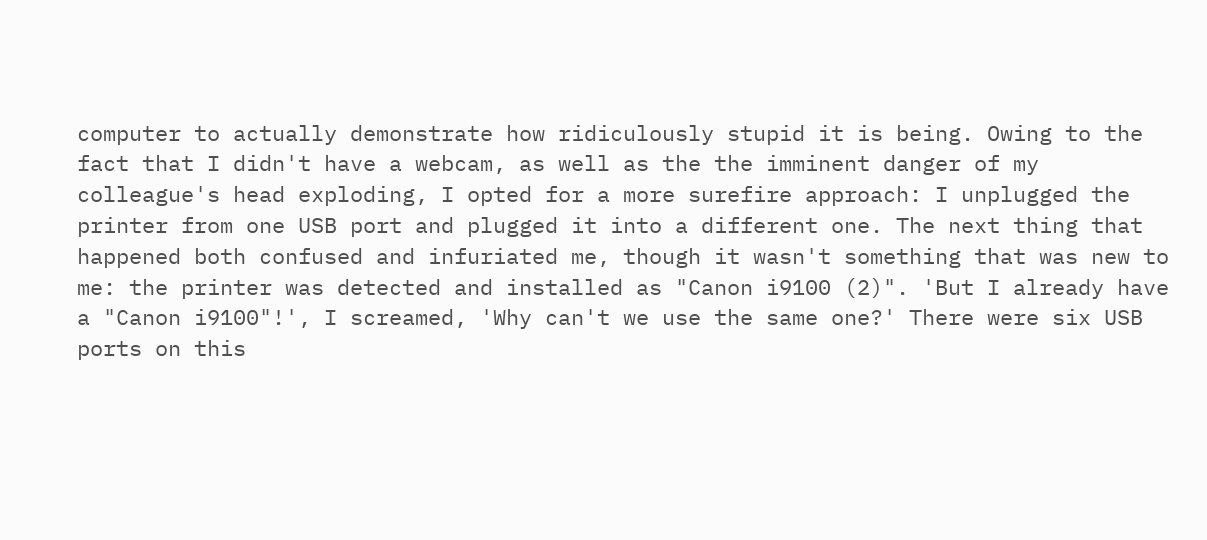computer to actually demonstrate how ridiculously stupid it is being. Owing to the fact that I didn't have a webcam, as well as the the imminent danger of my colleague's head exploding, I opted for a more surefire approach: I unplugged the printer from one USB port and plugged it into a different one. The next thing that happened both confused and infuriated me, though it wasn't something that was new to me: the printer was detected and installed as "Canon i9100 (2)". 'But I already have a "Canon i9100"!', I screamed, 'Why can't we use the same one?' There were six USB ports on this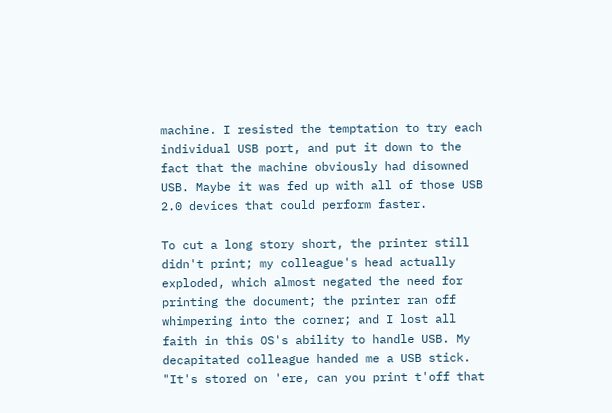machine. I resisted the temptation to try each individual USB port, and put it down to the fact that the machine obviously had disowned USB. Maybe it was fed up with all of those USB 2.0 devices that could perform faster.

To cut a long story short, the printer still didn't print; my colleague's head actually exploded, which almost negated the need for printing the document; the printer ran off whimpering into the corner; and I lost all faith in this OS's ability to handle USB. My decapitated colleague handed me a USB stick. "It's stored on 'ere, can you print t'off that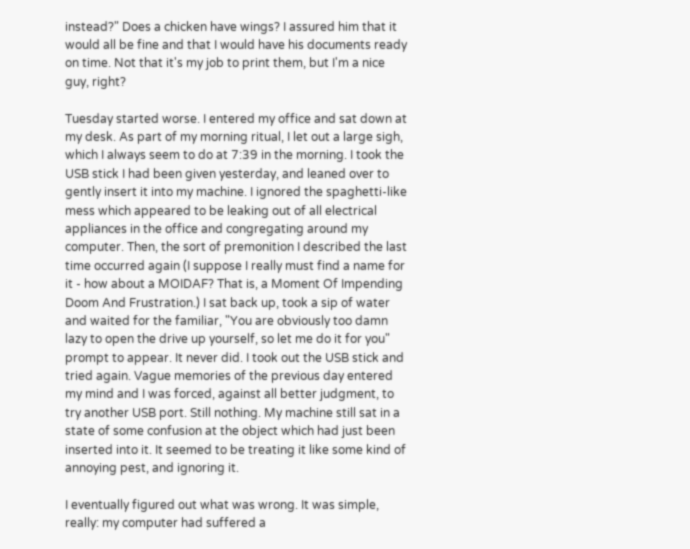instead?" Does a chicken have wings? I assured him that it would all be fine and that I would have his documents ready on time. Not that it's my job to print them, but I'm a nice guy, right?

Tuesday started worse. I entered my office and sat down at my desk. As part of my morning ritual, I let out a large sigh, which I always seem to do at 7:39 in the morning. I took the USB stick I had been given yesterday, and leaned over to gently insert it into my machine. I ignored the spaghetti-like mess which appeared to be leaking out of all electrical appliances in the office and congregating around my computer. Then, the sort of premonition I described the last time occurred again (I suppose I really must find a name for it - how about a MOIDAF? That is, a Moment Of Impending Doom And Frustration.) I sat back up, took a sip of water and waited for the familiar, "You are obviously too damn lazy to open the drive up yourself, so let me do it for you" prompt to appear. It never did. I took out the USB stick and tried again. Vague memories of the previous day entered my mind and I was forced, against all better judgment, to try another USB port. Still nothing. My machine still sat in a state of some confusion at the object which had just been inserted into it. It seemed to be treating it like some kind of annoying pest, and ignoring it.

I eventually figured out what was wrong. It was simple, really: my computer had suffered a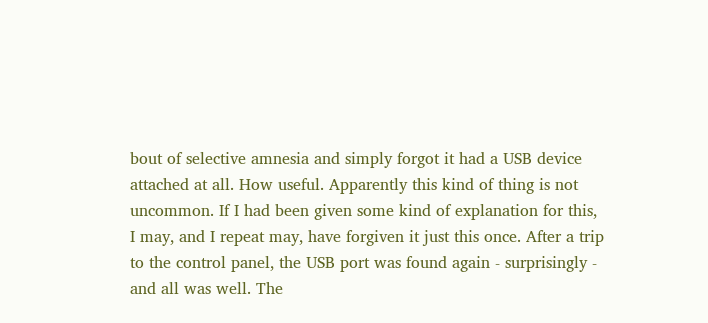bout of selective amnesia and simply forgot it had a USB device attached at all. How useful. Apparently this kind of thing is not uncommon. If I had been given some kind of explanation for this, I may, and I repeat may, have forgiven it just this once. After a trip to the control panel, the USB port was found again - surprisingly - and all was well. The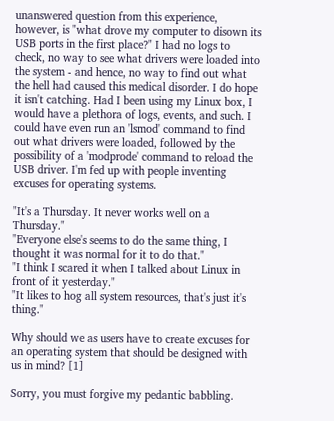unanswered question from this experience, however, is "what drove my computer to disown its USB ports in the first place?" I had no logs to check, no way to see what drivers were loaded into the system - and hence, no way to find out what the hell had caused this medical disorder. I do hope it isn't catching. Had I been using my Linux box, I would have a plethora of logs, events, and such. I could have even run an 'lsmod' command to find out what drivers were loaded, followed by the possibility of a 'modprode' command to reload the USB driver. I'm fed up with people inventing excuses for operating systems.

"It's a Thursday. It never works well on a Thursday."
"Everyone else's seems to do the same thing, I thought it was normal for it to do that."
"I think I scared it when I talked about Linux in front of it yesterday."
"It likes to hog all system resources, that's just it's thing."

Why should we as users have to create excuses for an operating system that should be designed with us in mind? [1]

Sorry, you must forgive my pedantic babbling.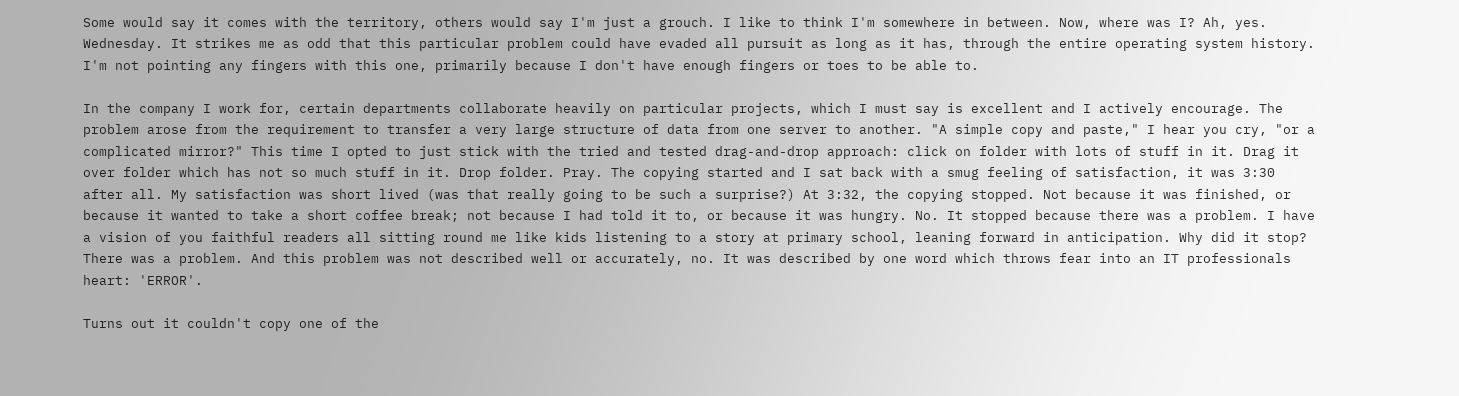Some would say it comes with the territory, others would say I'm just a grouch. I like to think I'm somewhere in between. Now, where was I? Ah, yes. Wednesday. It strikes me as odd that this particular problem could have evaded all pursuit as long as it has, through the entire operating system history. I'm not pointing any fingers with this one, primarily because I don't have enough fingers or toes to be able to.

In the company I work for, certain departments collaborate heavily on particular projects, which I must say is excellent and I actively encourage. The problem arose from the requirement to transfer a very large structure of data from one server to another. "A simple copy and paste," I hear you cry, "or a complicated mirror?" This time I opted to just stick with the tried and tested drag-and-drop approach: click on folder with lots of stuff in it. Drag it over folder which has not so much stuff in it. Drop folder. Pray. The copying started and I sat back with a smug feeling of satisfaction, it was 3:30 after all. My satisfaction was short lived (was that really going to be such a surprise?) At 3:32, the copying stopped. Not because it was finished, or because it wanted to take a short coffee break; not because I had told it to, or because it was hungry. No. It stopped because there was a problem. I have a vision of you faithful readers all sitting round me like kids listening to a story at primary school, leaning forward in anticipation. Why did it stop? There was a problem. And this problem was not described well or accurately, no. It was described by one word which throws fear into an IT professionals heart: 'ERROR'.

Turns out it couldn't copy one of the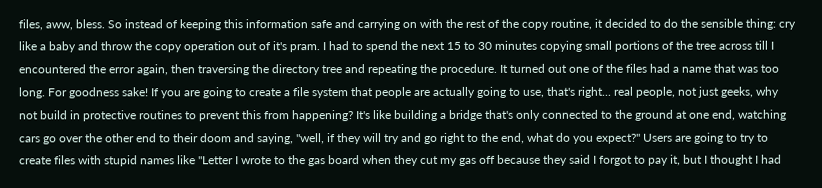files, aww, bless. So instead of keeping this information safe and carrying on with the rest of the copy routine, it decided to do the sensible thing: cry like a baby and throw the copy operation out of it's pram. I had to spend the next 15 to 30 minutes copying small portions of the tree across till I encountered the error again, then traversing the directory tree and repeating the procedure. It turned out one of the files had a name that was too long. For goodness sake! If you are going to create a file system that people are actually going to use, that's right... real people, not just geeks, why not build in protective routines to prevent this from happening? It's like building a bridge that's only connected to the ground at one end, watching cars go over the other end to their doom and saying, "well, if they will try and go right to the end, what do you expect?" Users are going to try to create files with stupid names like "Letter I wrote to the gas board when they cut my gas off because they said I forgot to pay it, but I thought I had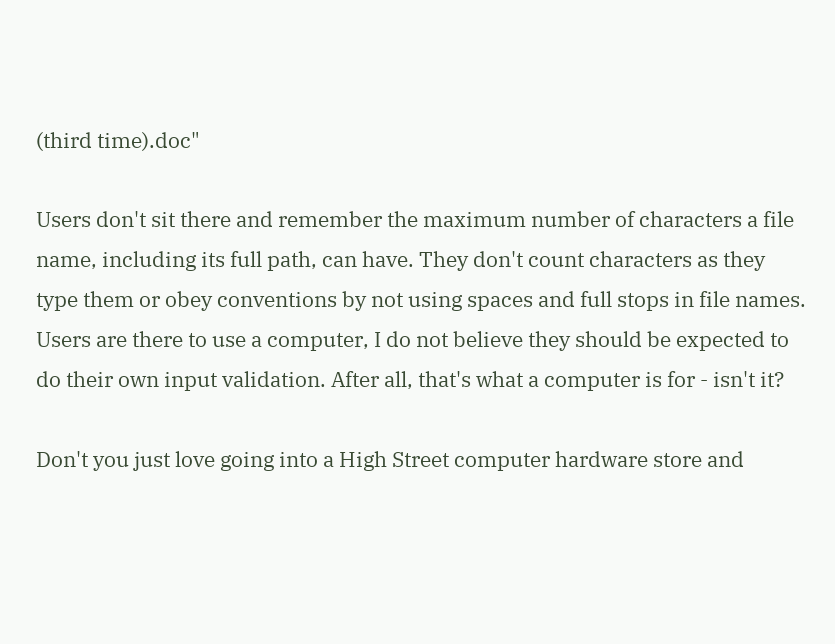(third time).doc"

Users don't sit there and remember the maximum number of characters a file name, including its full path, can have. They don't count characters as they type them or obey conventions by not using spaces and full stops in file names. Users are there to use a computer, I do not believe they should be expected to do their own input validation. After all, that's what a computer is for - isn't it?

Don't you just love going into a High Street computer hardware store and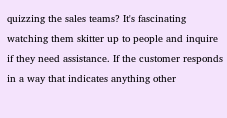quizzing the sales teams? It's fascinating watching them skitter up to people and inquire if they need assistance. If the customer responds in a way that indicates anything other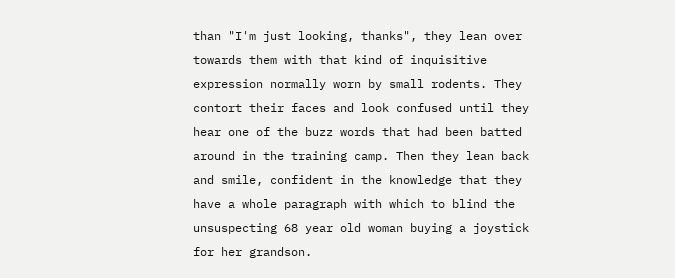than "I'm just looking, thanks", they lean over towards them with that kind of inquisitive expression normally worn by small rodents. They contort their faces and look confused until they hear one of the buzz words that had been batted around in the training camp. Then they lean back and smile, confident in the knowledge that they have a whole paragraph with which to blind the unsuspecting 68 year old woman buying a joystick for her grandson.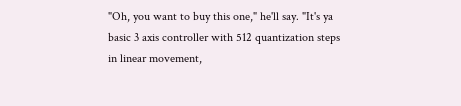"Oh, you want to buy this one," he'll say. "It's ya basic 3 axis controller with 512 quantization steps in linear movement,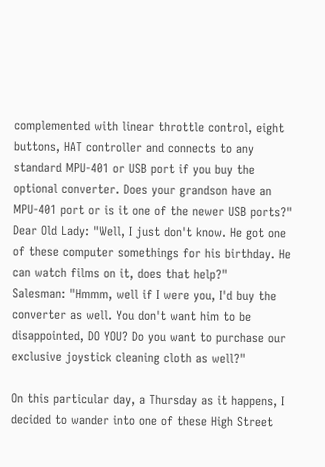complemented with linear throttle control, eight buttons, HAT controller and connects to any standard MPU-401 or USB port if you buy the optional converter. Does your grandson have an MPU-401 port or is it one of the newer USB ports?"
Dear Old Lady: "Well, I just don't know. He got one of these computer somethings for his birthday. He can watch films on it, does that help?"
Salesman: "Hmmm, well if I were you, I'd buy the converter as well. You don't want him to be disappointed, DO YOU? Do you want to purchase our exclusive joystick cleaning cloth as well?"

On this particular day, a Thursday as it happens, I decided to wander into one of these High Street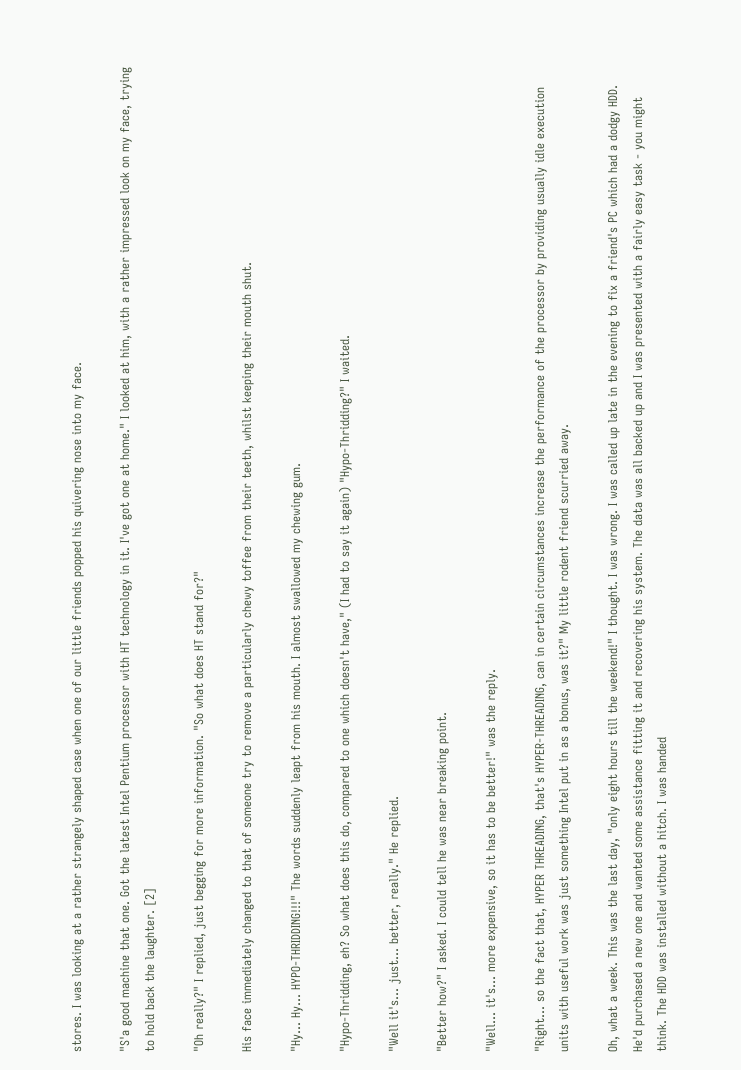stores. I was looking at a rather strangely shaped case when one of our little friends popped his quivering nose into my face.

"S'a good machine that one. Got the latest Intel Pentium processor with HT technology in it. I've got one at home." I looked at him, with a rather impressed look on my face, trying to hold back the laughter. [2]

"Oh really?" I replied, just begging for more information. "So what does HT stand for?"

His face immediately changed to that of someone try to remove a particularly chewy toffee from their teeth, whilst keeping their mouth shut.

"Hy... Hy... HYPO-THRIDDING!!!" The words suddenly leapt from his mouth. I almost swallowed my chewing gum.

"Hypo-Thridding, eh? So what does this do, compared to one which doesn't have," (I had to say it again) "Hypo-Thridding?" I waited.

"Well it's... just... better, really." He replied.

"Better how?" I asked. I could tell he was near breaking point.

"Well... it's... more expensive, so it has to be better!" was the reply.

"Right... so the fact that, HYPER THREADING, that's HYPER-THREADING, can in certain circumstances increase the performance of the processor by providing usually idle execution units with useful work was just something Intel put in as a bonus, was it?" My little rodent friend scurried away.

Oh, what a week. This was the last day, "only eight hours till the weekend!" I thought. I was wrong. I was called up late in the evening to fix a friend's PC which had a dodgy HDD. He'd purchased a new one and wanted some assistance fitting it and recovering his system. The data was all backed up and I was presented with a fairly easy task - you might think. The HDD was installed without a hitch. I was handed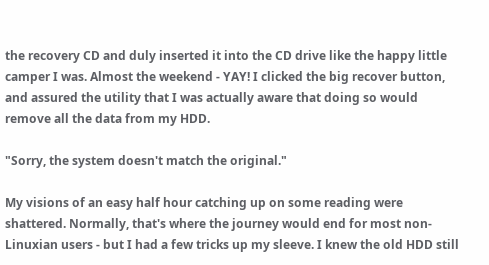the recovery CD and duly inserted it into the CD drive like the happy little camper I was. Almost the weekend - YAY! I clicked the big recover button, and assured the utility that I was actually aware that doing so would remove all the data from my HDD.

"Sorry, the system doesn't match the original."

My visions of an easy half hour catching up on some reading were shattered. Normally, that's where the journey would end for most non-Linuxian users - but I had a few tricks up my sleeve. I knew the old HDD still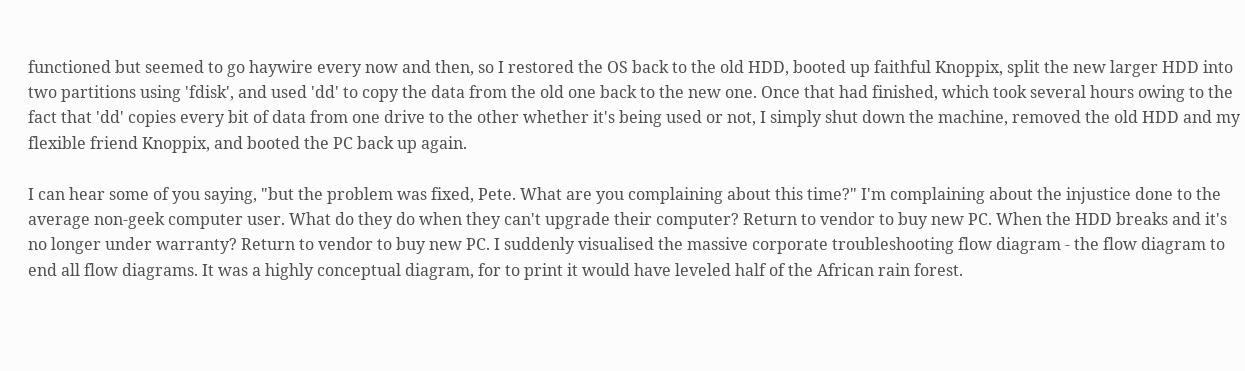functioned but seemed to go haywire every now and then, so I restored the OS back to the old HDD, booted up faithful Knoppix, split the new larger HDD into two partitions using 'fdisk', and used 'dd' to copy the data from the old one back to the new one. Once that had finished, which took several hours owing to the fact that 'dd' copies every bit of data from one drive to the other whether it's being used or not, I simply shut down the machine, removed the old HDD and my flexible friend Knoppix, and booted the PC back up again.

I can hear some of you saying, "but the problem was fixed, Pete. What are you complaining about this time?" I'm complaining about the injustice done to the average non-geek computer user. What do they do when they can't upgrade their computer? Return to vendor to buy new PC. When the HDD breaks and it's no longer under warranty? Return to vendor to buy new PC. I suddenly visualised the massive corporate troubleshooting flow diagram - the flow diagram to end all flow diagrams. It was a highly conceptual diagram, for to print it would have leveled half of the African rain forest.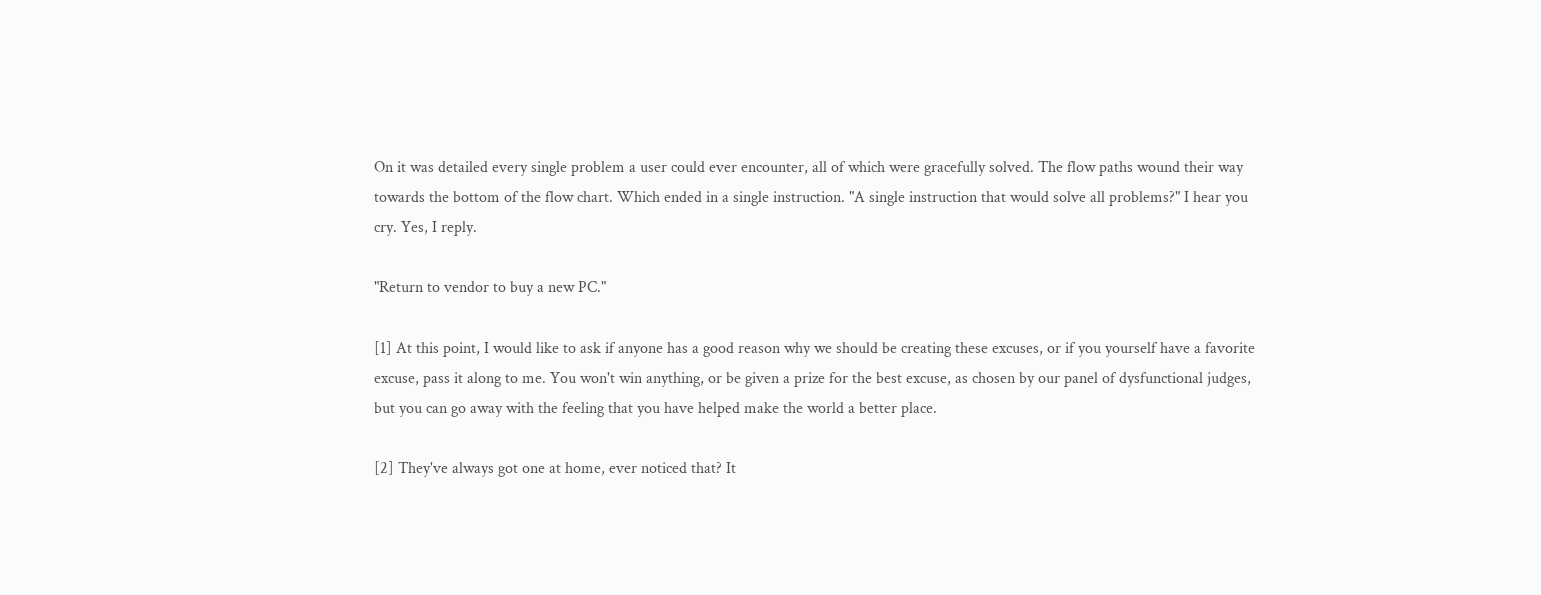On it was detailed every single problem a user could ever encounter, all of which were gracefully solved. The flow paths wound their way towards the bottom of the flow chart. Which ended in a single instruction. "A single instruction that would solve all problems?" I hear you cry. Yes, I reply.

"Return to vendor to buy a new PC."

[1] At this point, I would like to ask if anyone has a good reason why we should be creating these excuses, or if you yourself have a favorite excuse, pass it along to me. You won't win anything, or be given a prize for the best excuse, as chosen by our panel of dysfunctional judges, but you can go away with the feeling that you have helped make the world a better place.

[2] They've always got one at home, ever noticed that? It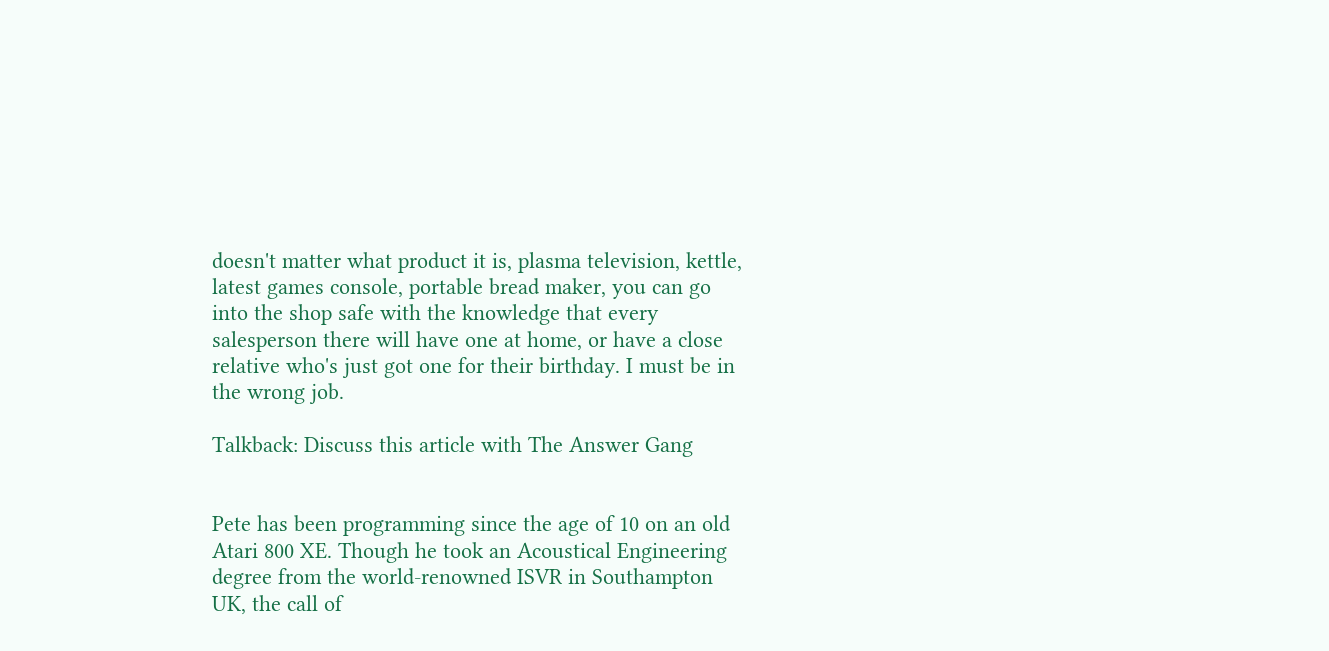doesn't matter what product it is, plasma television, kettle, latest games console, portable bread maker, you can go into the shop safe with the knowledge that every salesperson there will have one at home, or have a close relative who's just got one for their birthday. I must be in the wrong job.

Talkback: Discuss this article with The Answer Gang


Pete has been programming since the age of 10 on an old Atari 800 XE. Though he took an Acoustical Engineering degree from the world-renowned ISVR in Southampton UK, the call of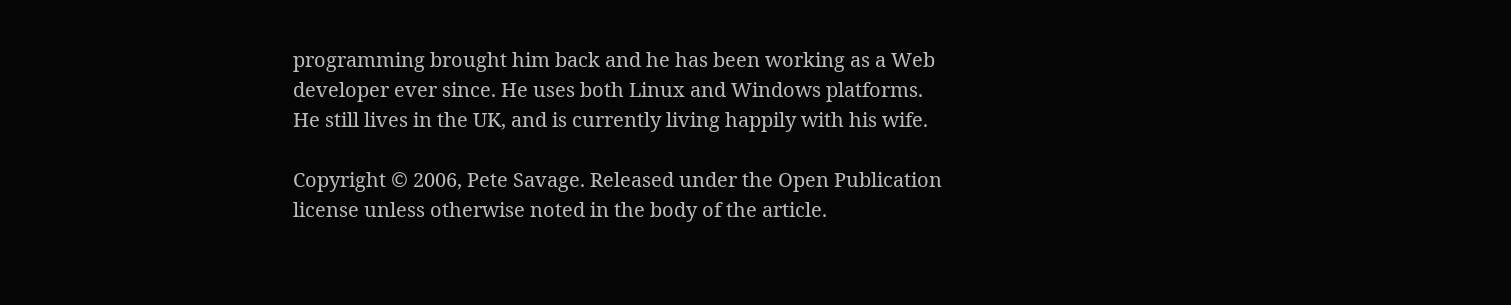programming brought him back and he has been working as a Web developer ever since. He uses both Linux and Windows platforms. He still lives in the UK, and is currently living happily with his wife.

Copyright © 2006, Pete Savage. Released under the Open Publication license unless otherwise noted in the body of the article.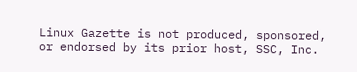Linux Gazette is not produced, sponsored, or endorsed by its prior host, SSC, Inc.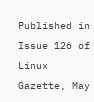Published in Issue 126 of Linux Gazette, May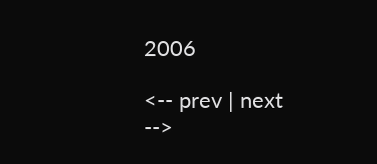2006

<-- prev | next -->